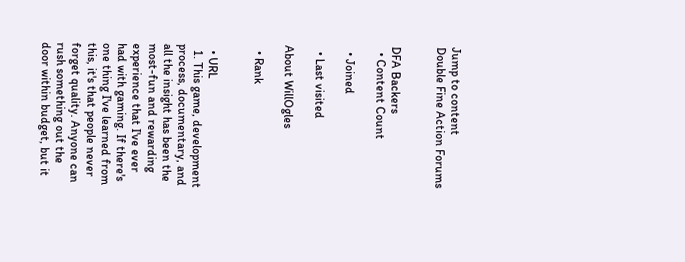Jump to content
Double Fine Action Forums


DFA Backers
  • Content Count

  • Joined

  • Last visited

About WillOgles

  • Rank


  • URL
  1. This game, development process, documentary, and all the insight has been the most-fun and rewarding experience that I've ever had with gaming. If there's one thing I've learned from this, it's that people never forget quality. Anyone can rush something out the door within budget, but it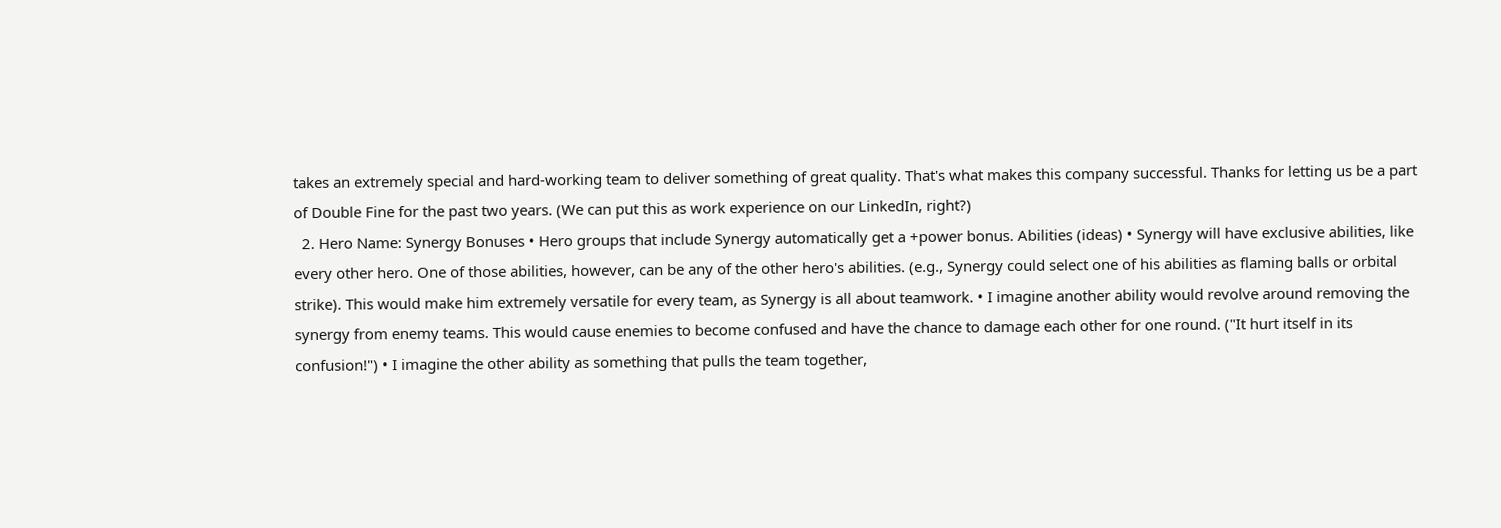takes an extremely special and hard-working team to deliver something of great quality. That's what makes this company successful. Thanks for letting us be a part of Double Fine for the past two years. (We can put this as work experience on our LinkedIn, right?)
  2. Hero Name: Synergy Bonuses • Hero groups that include Synergy automatically get a +power bonus. Abilities (ideas) • Synergy will have exclusive abilities, like every other hero. One of those abilities, however, can be any of the other hero's abilities. (e.g., Synergy could select one of his abilities as flaming balls or orbital strike). This would make him extremely versatile for every team, as Synergy is all about teamwork. • I imagine another ability would revolve around removing the synergy from enemy teams. This would cause enemies to become confused and have the chance to damage each other for one round. ("It hurt itself in its confusion!") • I imagine the other ability as something that pulls the team together,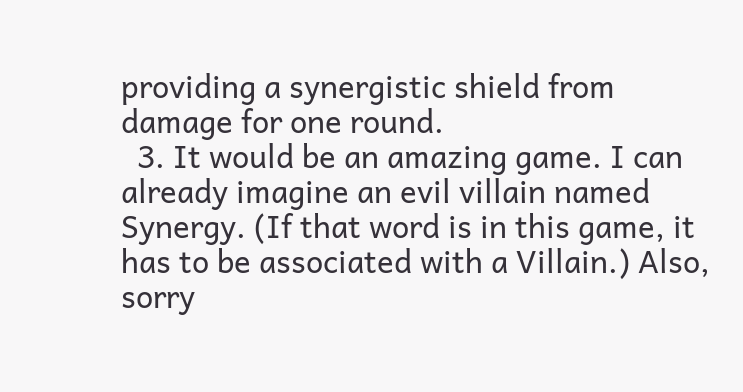providing a synergistic shield from damage for one round.
  3. It would be an amazing game. I can already imagine an evil villain named Synergy. (If that word is in this game, it has to be associated with a Villain.) Also, sorry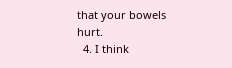that your bowels hurt.
  4. I think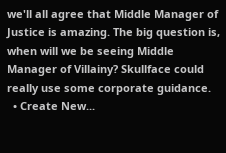we'll all agree that Middle Manager of Justice is amazing. The big question is, when will we be seeing Middle Manager of Villainy? Skullface could really use some corporate guidance.
  • Create New...